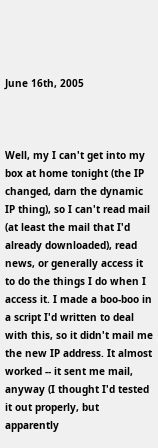June 16th, 2005



Well, my I can't get into my box at home tonight (the IP changed, darn the dynamic IP thing), so I can't read mail (at least the mail that I'd already downloaded), read news, or generally access it to do the things I do when I access it. I made a boo-boo in a script I'd written to deal with this, so it didn't mail me the new IP address. It almost worked -- it sent me mail, anyway (I thought I'd tested it out properly, but apparently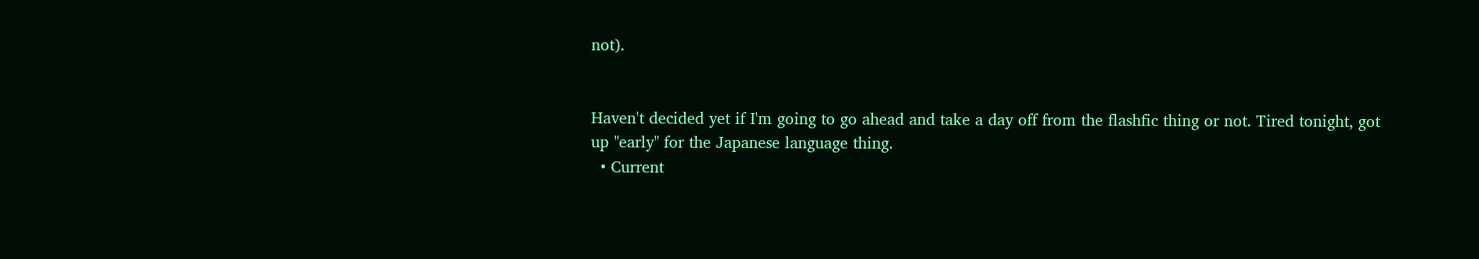not).


Haven't decided yet if I'm going to go ahead and take a day off from the flashfic thing or not. Tired tonight, got up "early" for the Japanese language thing.
  • Current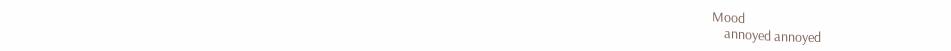Mood
    annoyed annoyed